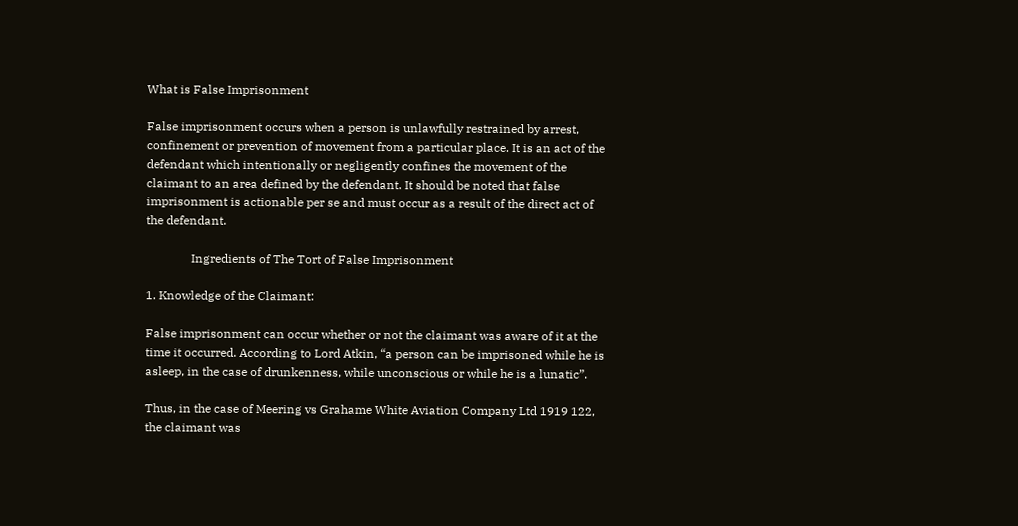What is False Imprisonment

False imprisonment occurs when a person is unlawfully restrained by arrest, confinement or prevention of movement from a particular place. It is an act of the defendant which intentionally or negligently confines the movement of the claimant to an area defined by the defendant. It should be noted that false imprisonment is actionable per se and must occur as a result of the direct act of the defendant.

               Ingredients of The Tort of False Imprisonment

1. Knowledge of the Claimant:

False imprisonment can occur whether or not the claimant was aware of it at the time it occurred. According to Lord Atkin, “a person can be imprisoned while he is asleep, in the case of drunkenness, while unconscious or while he is a lunatic”.

Thus, in the case of Meering vs Grahame White Aviation Company Ltd 1919 122, the claimant was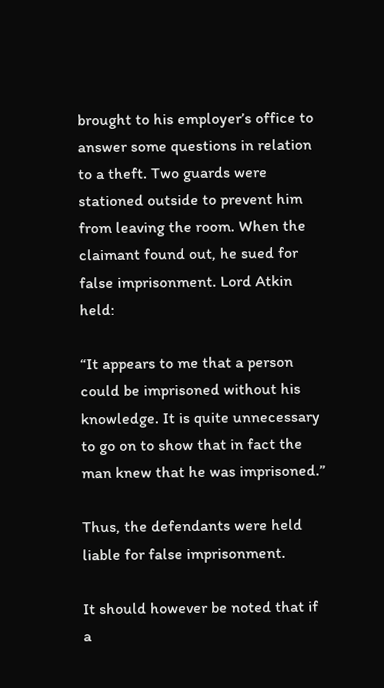brought to his employer’s office to answer some questions in relation to a theft. Two guards were stationed outside to prevent him from leaving the room. When the claimant found out, he sued for false imprisonment. Lord Atkin held:

“It appears to me that a person could be imprisoned without his knowledge. It is quite unnecessary to go on to show that in fact the man knew that he was imprisoned.”

Thus, the defendants were held liable for false imprisonment.

It should however be noted that if a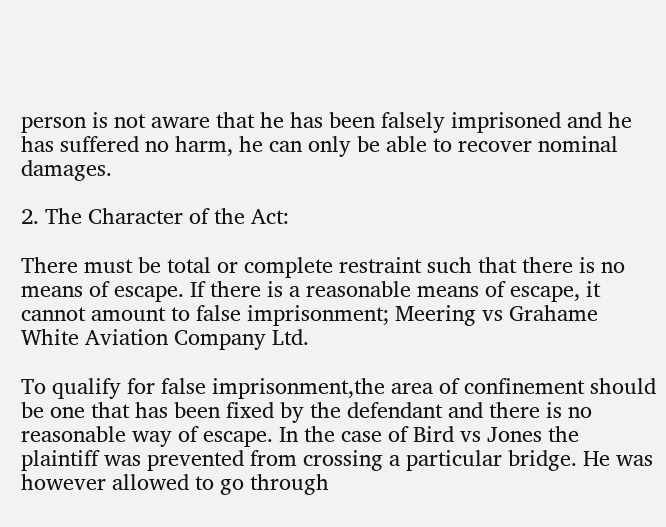person is not aware that he has been falsely imprisoned and he has suffered no harm, he can only be able to recover nominal damages.

2. The Character of the Act:

There must be total or complete restraint such that there is no means of escape. If there is a reasonable means of escape, it cannot amount to false imprisonment; Meering vs Grahame White Aviation Company Ltd.

To qualify for false imprisonment,the area of confinement should be one that has been fixed by the defendant and there is no reasonable way of escape. In the case of Bird vs Jones the plaintiff was prevented from crossing a particular bridge. He was however allowed to go through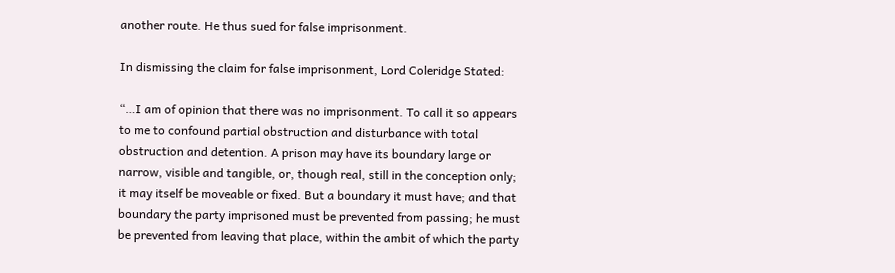another route. He thus sued for false imprisonment.

In dismissing the claim for false imprisonment, Lord Coleridge Stated:

“…I am of opinion that there was no imprisonment. To call it so appears to me to confound partial obstruction and disturbance with total obstruction and detention. A prison may have its boundary large or narrow, visible and tangible, or, though real, still in the conception only; it may itself be moveable or fixed. But a boundary it must have; and that boundary the party imprisoned must be prevented from passing; he must be prevented from leaving that place, within the ambit of which the party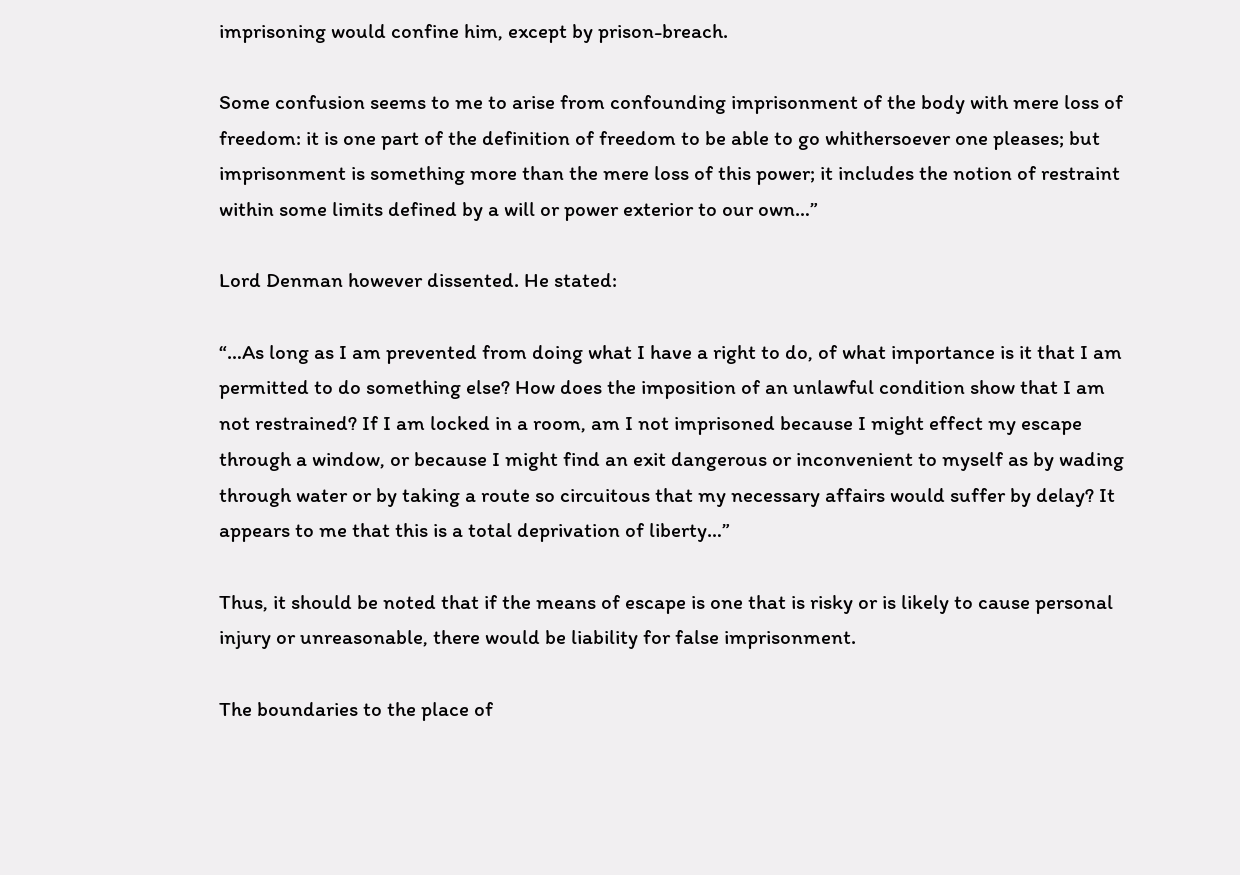imprisoning would confine him, except by prison-breach.

Some confusion seems to me to arise from confounding imprisonment of the body with mere loss of freedom: it is one part of the definition of freedom to be able to go whithersoever one pleases; but imprisonment is something more than the mere loss of this power; it includes the notion of restraint within some limits defined by a will or power exterior to our own…”

Lord Denman however dissented. He stated:

“…As long as I am prevented from doing what I have a right to do, of what importance is it that I am permitted to do something else? How does the imposition of an unlawful condition show that I am not restrained? If I am locked in a room, am I not imprisoned because I might effect my escape through a window, or because I might find an exit dangerous or inconvenient to myself as by wading through water or by taking a route so circuitous that my necessary affairs would suffer by delay? It appears to me that this is a total deprivation of liberty…”

Thus, it should be noted that if the means of escape is one that is risky or is likely to cause personal injury or unreasonable, there would be liability for false imprisonment.

The boundaries to the place of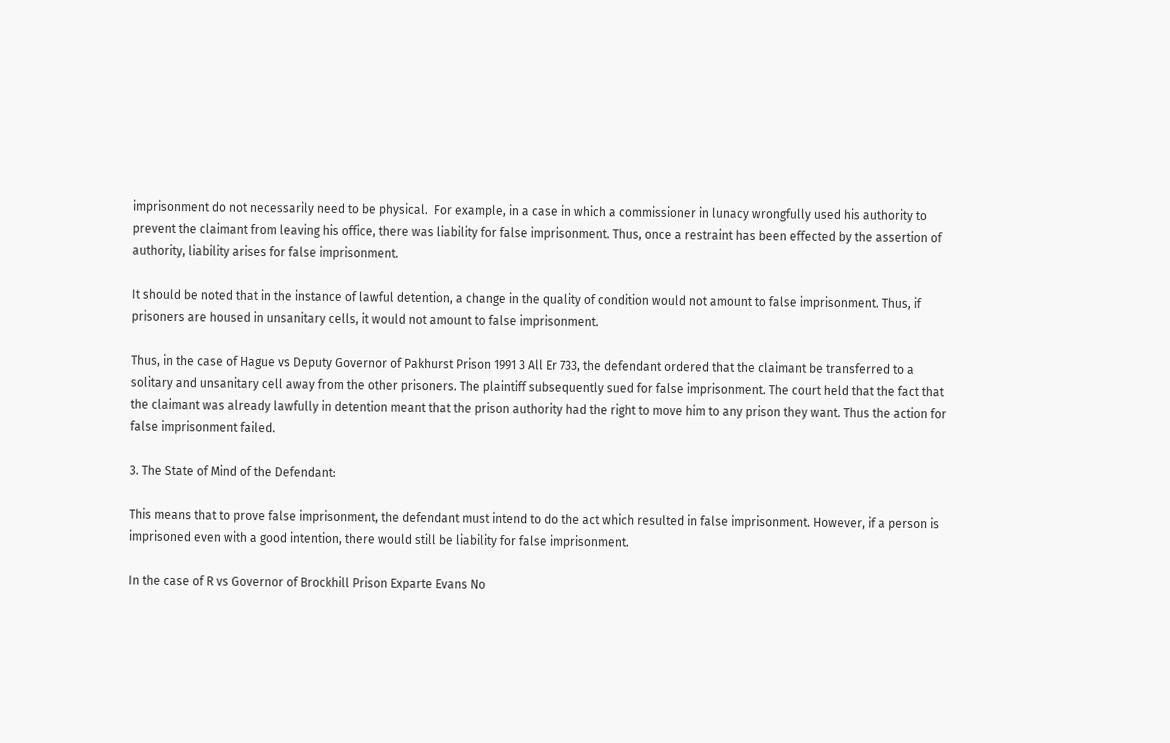imprisonment do not necessarily need to be physical.  For example, in a case in which a commissioner in lunacy wrongfully used his authority to prevent the claimant from leaving his office, there was liability for false imprisonment. Thus, once a restraint has been effected by the assertion of authority, liability arises for false imprisonment.

It should be noted that in the instance of lawful detention, a change in the quality of condition would not amount to false imprisonment. Thus, if prisoners are housed in unsanitary cells, it would not amount to false imprisonment.

Thus, in the case of Hague vs Deputy Governor of Pakhurst Prison 1991 3 All Er 733, the defendant ordered that the claimant be transferred to a solitary and unsanitary cell away from the other prisoners. The plaintiff subsequently sued for false imprisonment. The court held that the fact that the claimant was already lawfully in detention meant that the prison authority had the right to move him to any prison they want. Thus the action for false imprisonment failed.

3. The State of Mind of the Defendant:

This means that to prove false imprisonment, the defendant must intend to do the act which resulted in false imprisonment. However, if a person is imprisoned even with a good intention, there would still be liability for false imprisonment.

In the case of R vs Governor of Brockhill Prison Exparte Evans No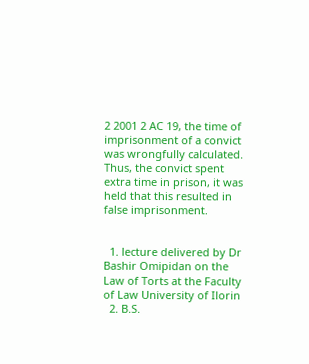2 2001 2 AC 19, the time of imprisonment of a convict was wrongfully calculated. Thus, the convict spent extra time in prison, it was held that this resulted in false imprisonment.


  1. lecture delivered by Dr Bashir Omipidan on the Law of Torts at the Faculty of Law University of Ilorin
  2. B.S.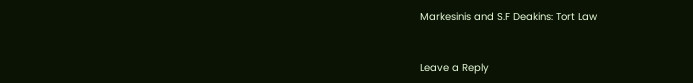Markesinis and S.F Deakins: Tort Law


Leave a Reply